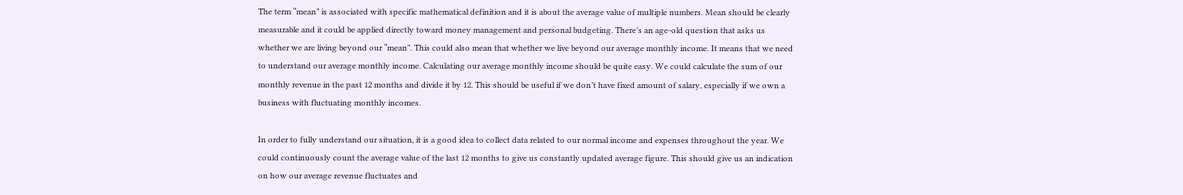The term “mean” is associated with specific mathematical definition and it is about the average value of multiple numbers. Mean should be clearly measurable and it could be applied directly toward money management and personal budgeting. There’s an age-old question that asks us whether we are living beyond our “mean”. This could also mean that whether we live beyond our average monthly income. It means that we need to understand our average monthly income. Calculating our average monthly income should be quite easy. We could calculate the sum of our monthly revenue in the past 12 months and divide it by 12. This should be useful if we don’t have fixed amount of salary, especially if we own a business with fluctuating monthly incomes.

In order to fully understand our situation, it is a good idea to collect data related to our normal income and expenses throughout the year. We could continuously count the average value of the last 12 months to give us constantly updated average figure. This should give us an indication on how our average revenue fluctuates and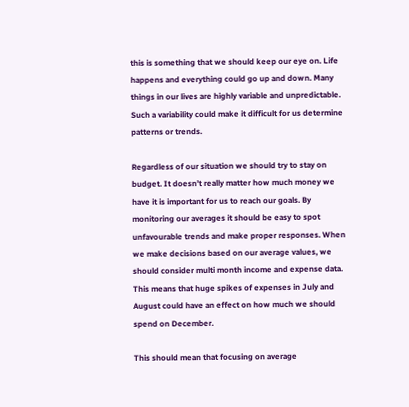this is something that we should keep our eye on. Life happens and everything could go up and down. Many things in our lives are highly variable and unpredictable. Such a variability could make it difficult for us determine patterns or trends.

Regardless of our situation we should try to stay on budget. It doesn’t really matter how much money we have it is important for us to reach our goals. By monitoring our averages it should be easy to spot unfavourable trends and make proper responses. When we make decisions based on our average values, we should consider multi month income and expense data. This means that huge spikes of expenses in July and August could have an effect on how much we should spend on December.

This should mean that focusing on average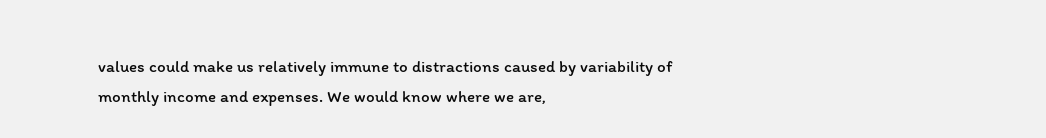values could make us relatively immune to distractions caused by variability of monthly income and expenses. We would know where we are,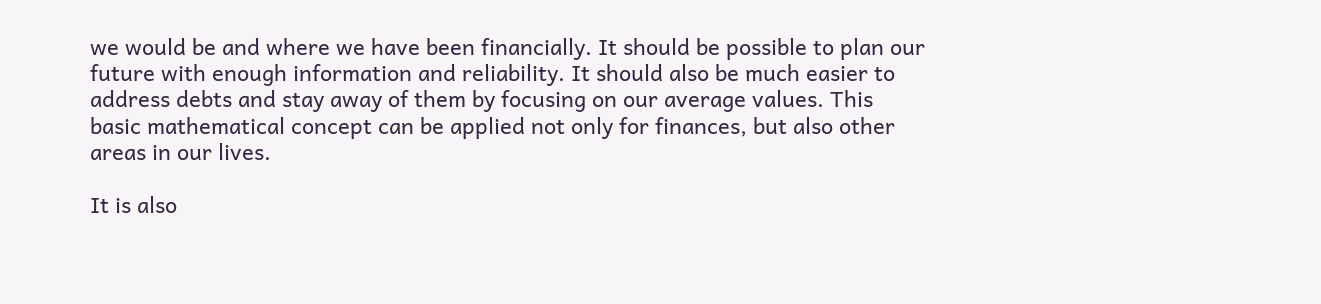we would be and where we have been financially. It should be possible to plan our future with enough information and reliability. It should also be much easier to address debts and stay away of them by focusing on our average values. This basic mathematical concept can be applied not only for finances, but also other areas in our lives.

It is also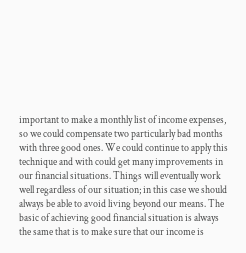important to make a monthly list of income expenses, so we could compensate two particularly bad months with three good ones. We could continue to apply this technique and with could get many improvements in our financial situations. Things will eventually work well regardless of our situation; in this case we should always be able to avoid living beyond our means. The basic of achieving good financial situation is always the same that is to make sure that our income is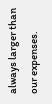always larger than our expenses.